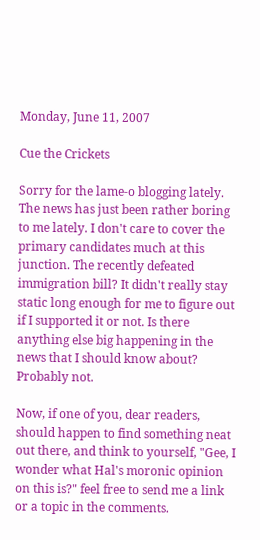Monday, June 11, 2007

Cue the Crickets

Sorry for the lame-o blogging lately. The news has just been rather boring to me lately. I don't care to cover the primary candidates much at this junction. The recently defeated immigration bill? It didn't really stay static long enough for me to figure out if I supported it or not. Is there anything else big happening in the news that I should know about? Probably not.

Now, if one of you, dear readers, should happen to find something neat out there, and think to yourself, "Gee, I wonder what Hal's moronic opinion on this is?" feel free to send me a link or a topic in the comments.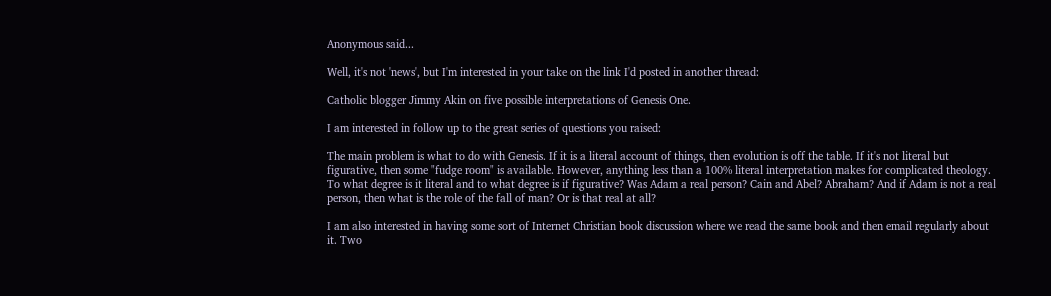Anonymous said...

Well, it's not 'news', but I'm interested in your take on the link I'd posted in another thread:

Catholic blogger Jimmy Akin on five possible interpretations of Genesis One.

I am interested in follow up to the great series of questions you raised:

The main problem is what to do with Genesis. If it is a literal account of things, then evolution is off the table. If it's not literal but figurative, then some "fudge room" is available. However, anything less than a 100% literal interpretation makes for complicated theology. To what degree is it literal and to what degree is if figurative? Was Adam a real person? Cain and Abel? Abraham? And if Adam is not a real person, then what is the role of the fall of man? Or is that real at all?

I am also interested in having some sort of Internet Christian book discussion where we read the same book and then email regularly about it. Two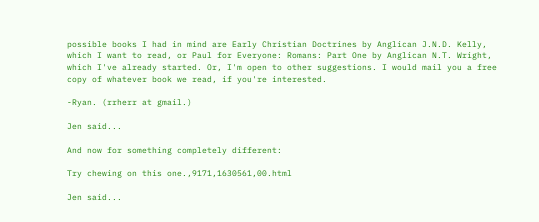possible books I had in mind are Early Christian Doctrines by Anglican J.N.D. Kelly, which I want to read, or Paul for Everyone: Romans: Part One by Anglican N.T. Wright, which I've already started. Or, I'm open to other suggestions. I would mail you a free copy of whatever book we read, if you're interested.

-Ryan. (rrherr at gmail.)

Jen said...

And now for something completely different:

Try chewing on this one.,9171,1630561,00.html

Jen said...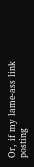Or, if my lame-ass link posting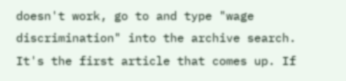doesn't work, go to and type "wage discrimination" into the archive search. It's the first article that comes up. If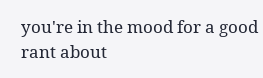you're in the mood for a good rant about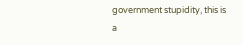government stupidity, this is a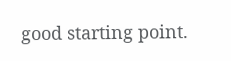good starting point.